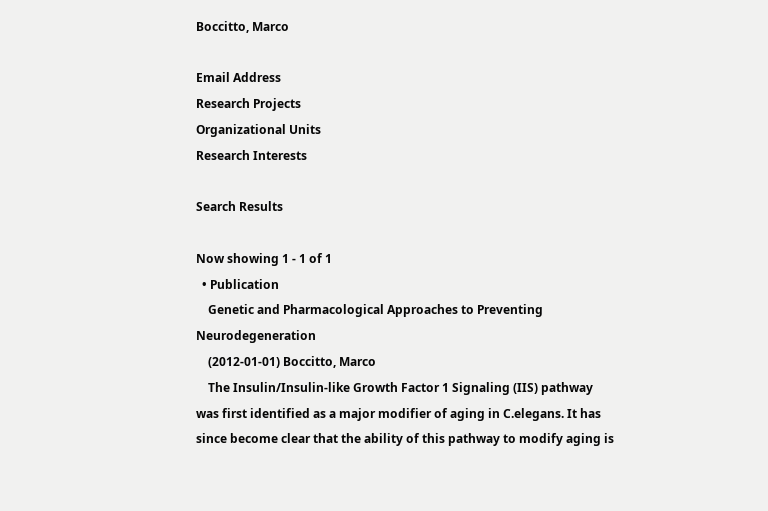Boccitto, Marco

Email Address
Research Projects
Organizational Units
Research Interests

Search Results

Now showing 1 - 1 of 1
  • Publication
    Genetic and Pharmacological Approaches to Preventing Neurodegeneration
    (2012-01-01) Boccitto, Marco
    The Insulin/Insulin-like Growth Factor 1 Signaling (IIS) pathway was first identified as a major modifier of aging in C.elegans. It has since become clear that the ability of this pathway to modify aging is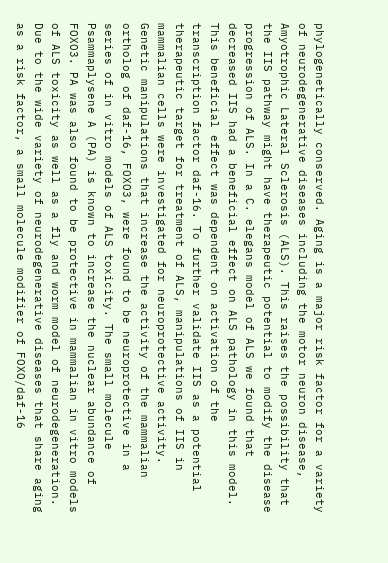phylogenetically conserved. Aging is a major risk factor for a variety of neurodegenerative diseases including the motor neuron disease, Amyotrophic Lateral Sclerosis (ALS). This raises the possibility that the IIS pathway might have therapeutic potential to modify the disease progression of ALS. In a C. elegans model of ALS we found that decreased IIS had a beneficial effect on ALS pathology in this model. This beneficial effect was dependent on activation of the transcription factor daf-16. To further validate IIS as a potential therapeutic target for treatment of ALS, manipulations of IIS in mammalian cells were investigated for neuroprotective activity. Genetic manipulations that increase the activity of the mammalian ortholog of daf-16, FOXO3, were found to be neuroprotective in a series of in vitro models of ALS toxicity. The small molecule Psammaplysene A (PA) is known to increase the nuclear abundance of FOXO3. PA was also found to be protective in mammalian in vitro models of ALS toxicity as well as a fly and worm model of neurodegeneration. Due to the wide variety of neurodegenerative diseases that share aging as a risk factor, a small molecule modifier of FOXO/daf-16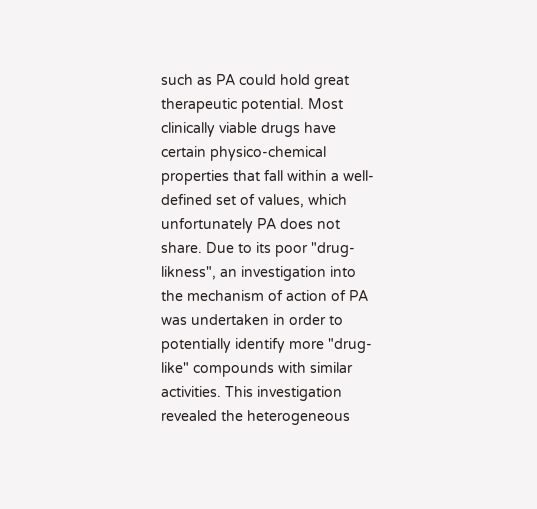such as PA could hold great therapeutic potential. Most clinically viable drugs have certain physico-chemical properties that fall within a well-defined set of values, which unfortunately PA does not share. Due to its poor "drug-likness", an investigation into the mechanism of action of PA was undertaken in order to potentially identify more "drug-like" compounds with similar activities. This investigation revealed the heterogeneous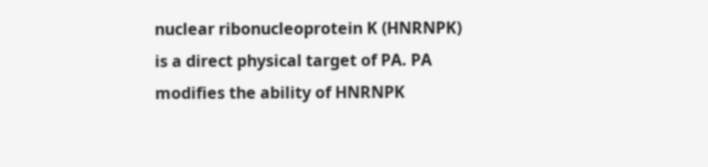nuclear ribonucleoprotein K (HNRNPK) is a direct physical target of PA. PA modifies the ability of HNRNPK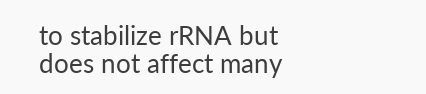to stabilize rRNA but does not affect many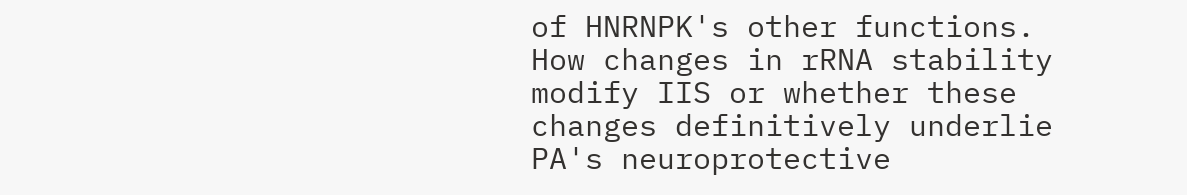of HNRNPK's other functions. How changes in rRNA stability modify IIS or whether these changes definitively underlie PA's neuroprotective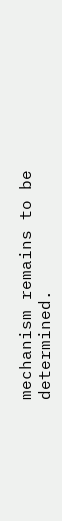mechanism remains to be determined.